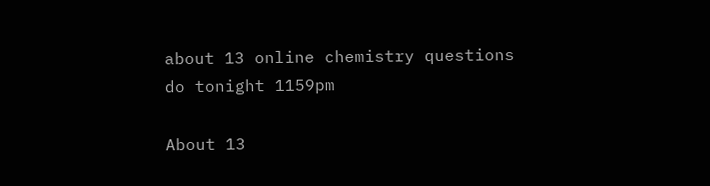about 13 online chemistry questions do tonight 1159pm

About 13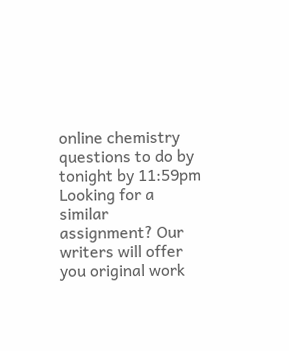online chemistry questions to do by tonight by 11:59pm
Looking for a similar assignment? Our writers will offer you original work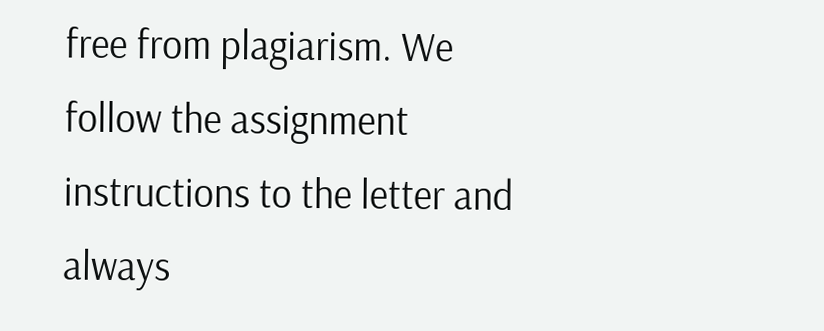free from plagiarism. We follow the assignment instructions to the letter and always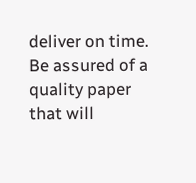deliver on time. Be assured of a quality paper that will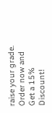raise your grade. Order now and Get a 15% Discount!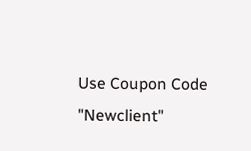Use Coupon Code "Newclient"